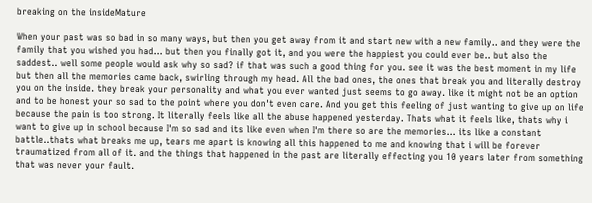breaking on the insideMature

When your past was so bad in so many ways, but then you get away from it and start new with a new family.. and they were the family that you wished you had... but then you finally got it, and you were the happiest you could ever be.. but also the saddest.. well some people would ask why so sad? if that was such a good thing for you. see it was the best moment in my life but then all the memories came back, swirling through my head. All the bad ones, the ones that break you and literally destroy you on the inside. they break your personality and what you ever wanted just seems to go away. like it might not be an option and to be honest your so sad to the point where you don't even care. And you get this feeling of just wanting to give up on life because the pain is too strong. It literally feels like all the abuse happened yesterday. Thats what it feels like, thats why i want to give up in school because I'm so sad and its like even when I'm there so are the memories... its like a constant battle..thats what breaks me up, tears me apart is knowing all this happened to me and knowing that i will be forever traumatized from all of it. and the things that happened in the past are literally effecting you 10 years later from something that was never your fault.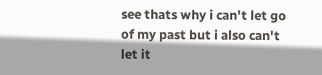see thats why i can't let go of my past but i also can't let it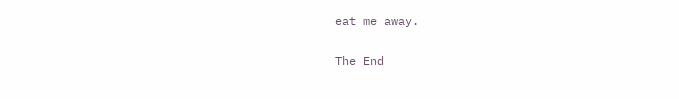eat me away.

The End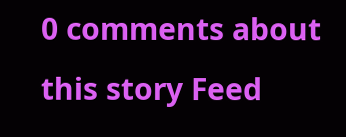0 comments about this story Feed